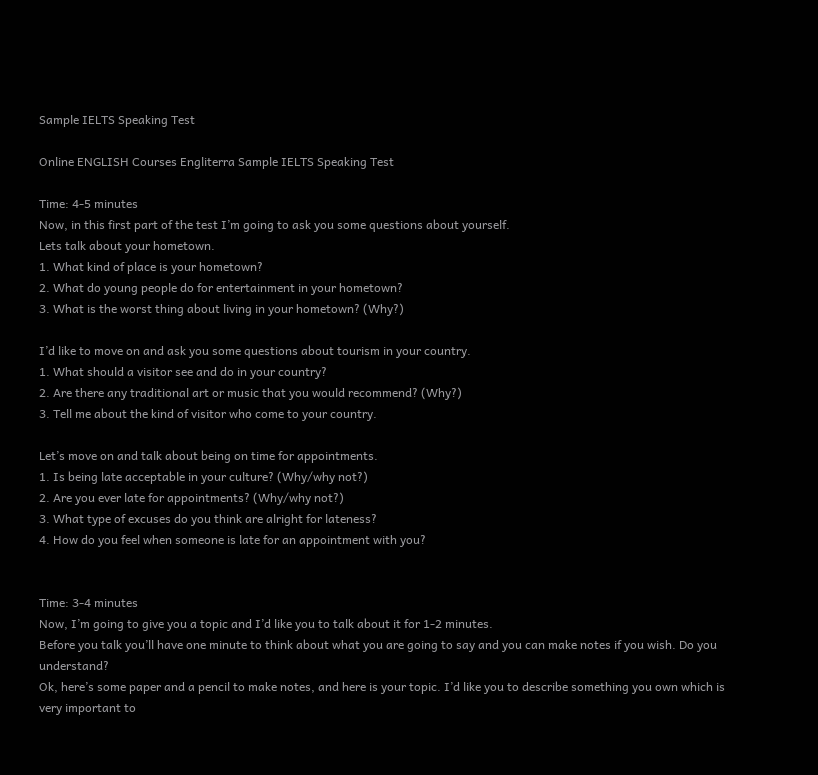Sample IELTS Speaking Test

Online ENGLISH Courses Engliterra Sample IELTS Speaking Test

Time: 4-5 minutes
Now, in this first part of the test I’m going to ask you some questions about yourself.
Lets talk about your hometown.
1. What kind of place is your hometown?
2. What do young people do for entertainment in your hometown?
3. What is the worst thing about living in your hometown? (Why?)

I’d like to move on and ask you some questions about tourism in your country.
1. What should a visitor see and do in your country?
2. Are there any traditional art or music that you would recommend? (Why?)
3. Tell me about the kind of visitor who come to your country.

Let’s move on and talk about being on time for appointments.
1. Is being late acceptable in your culture? (Why/why not?)
2. Are you ever late for appointments? (Why/why not?)
3. What type of excuses do you think are alright for lateness?
4. How do you feel when someone is late for an appointment with you?


Time: 3-4 minutes
Now, I’m going to give you a topic and I’d like you to talk about it for 1-2 minutes.
Before you talk you’ll have one minute to think about what you are going to say and you can make notes if you wish. Do you understand?
Ok, here’s some paper and a pencil to make notes, and here is your topic. I’d like you to describe something you own which is very important to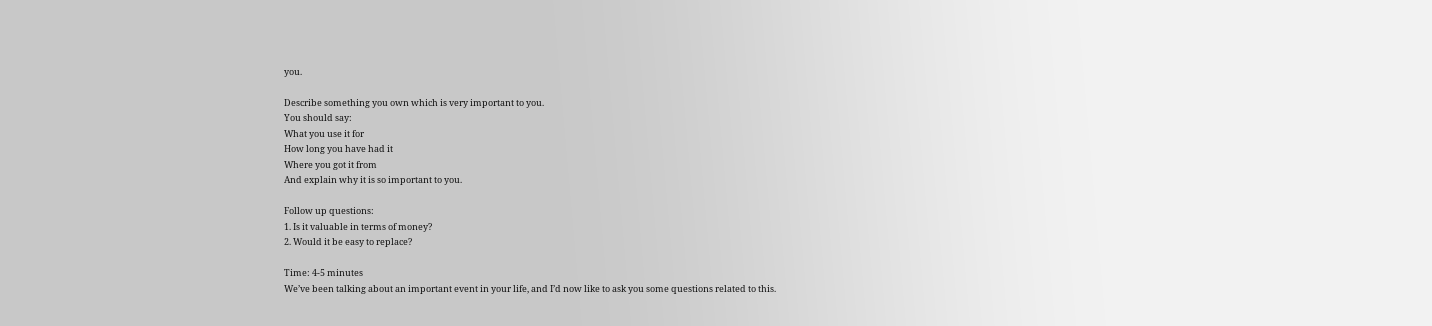you.

Describe something you own which is very important to you.
You should say:
What you use it for
How long you have had it
Where you got it from
And explain why it is so important to you.

Follow up questions:
1. Is it valuable in terms of money?
2. Would it be easy to replace?

Time: 4-5 minutes
We’ve been talking about an important event in your life, and I’d now like to ask you some questions related to this.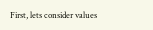First, lets consider values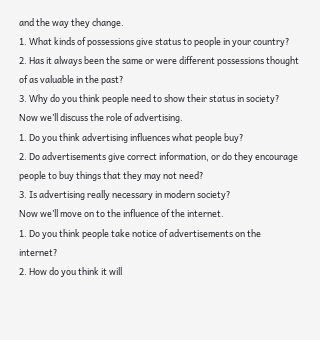and the way they change.
1. What kinds of possessions give status to people in your country?
2. Has it always been the same or were different possessions thought of as valuable in the past?
3. Why do you think people need to show their status in society?
Now we’ll discuss the role of advertising.
1. Do you think advertising influences what people buy?
2. Do advertisements give correct information, or do they encourage people to buy things that they may not need?
3. Is advertising really necessary in modern society?
Now we’ll move on to the influence of the internet.
1. Do you think people take notice of advertisements on the internet?
2. How do you think it will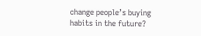change people’s buying habits in the future?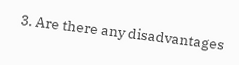3. Are there any disadvantages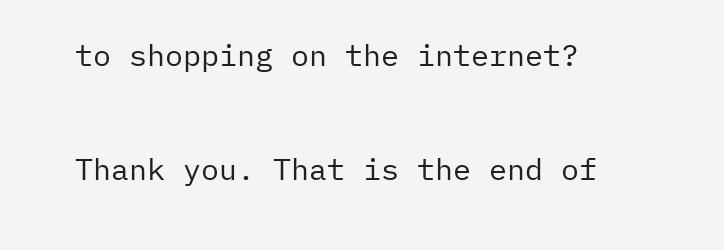to shopping on the internet?

Thank you. That is the end of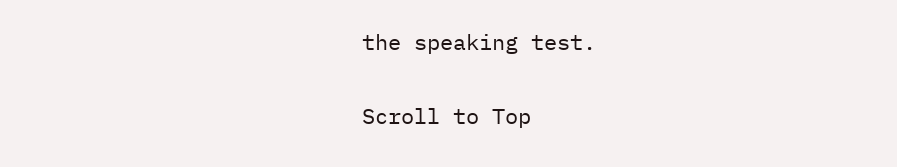the speaking test.

Scroll to Top